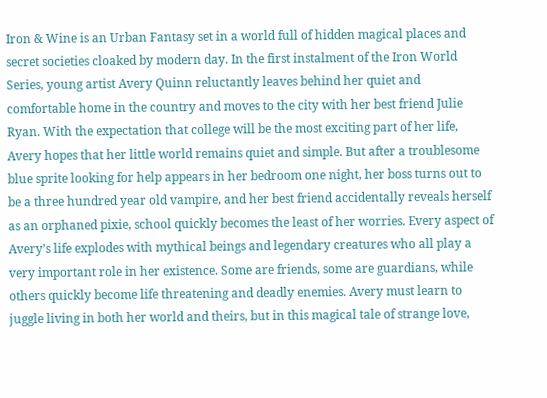Iron & Wine is an Urban Fantasy set in a world full of hidden magical places and secret societies cloaked by modern day. In the first instalment of the Iron World Series, young artist Avery Quinn reluctantly leaves behind her quiet and comfortable home in the country and moves to the city with her best friend Julie Ryan. With the expectation that college will be the most exciting part of her life, Avery hopes that her little world remains quiet and simple. But after a troublesome blue sprite looking for help appears in her bedroom one night, her boss turns out to be a three hundred year old vampire, and her best friend accidentally reveals herself as an orphaned pixie, school quickly becomes the least of her worries. Every aspect of Avery’s life explodes with mythical beings and legendary creatures who all play a very important role in her existence. Some are friends, some are guardians, while others quickly become life threatening and deadly enemies. Avery must learn to juggle living in both her world and theirs, but in this magical tale of strange love,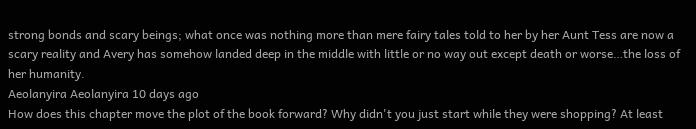strong bonds and scary beings; what once was nothing more than mere fairy tales told to her by her Aunt Tess are now a scary reality and Avery has somehow landed deep in the middle with little or no way out except death or worse…the loss of her humanity.
Aeolanyira Aeolanyira 10 days ago
How does this chapter move the plot of the book forward? Why didn't you just start while they were shopping? At least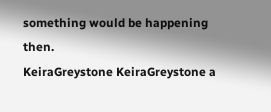something would be happening then.
KeiraGreystone KeiraGreystone a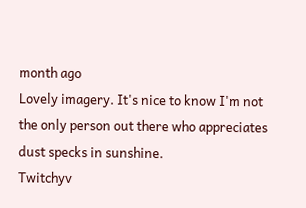month ago
Lovely imagery. It's nice to know I'm not the only person out there who appreciates dust specks in sunshine.
Twitchyv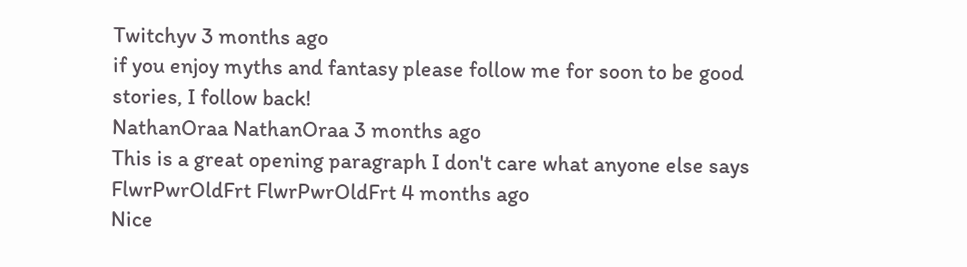Twitchyv 3 months ago
if you enjoy myths and fantasy please follow me for soon to be good stories, I follow back!
NathanOraa NathanOraa 3 months ago
This is a great opening paragraph I don't care what anyone else says
FlwrPwrOldFrt FlwrPwrOldFrt 4 months ago
Nice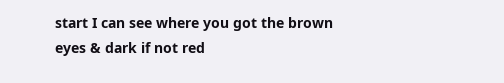start I can see where you got the brown eyes & dark if not red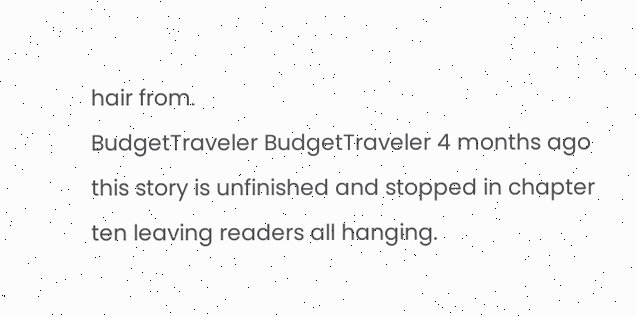hair from.
BudgetTraveler BudgetTraveler 4 months ago
this story is unfinished and stopped in chapter ten leaving readers all hanging.